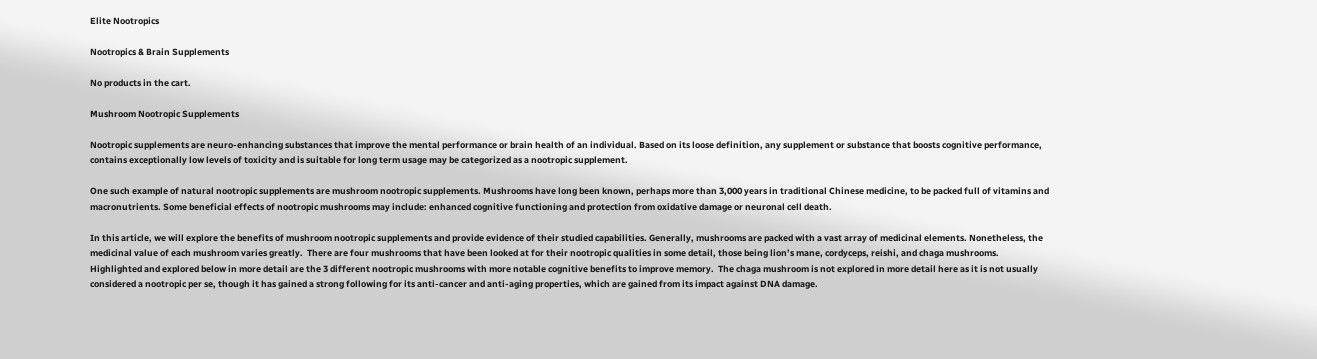Elite Nootropics

Nootropics & Brain Supplements

No products in the cart.

Mushroom Nootropic Supplements

Nootropic supplements are neuro-enhancing substances that improve the mental performance or brain health of an individual. Based on its loose definition, any supplement or substance that boosts cognitive performance, contains exceptionally low levels of toxicity and is suitable for long term usage may be categorized as a nootropic supplement.

One such example of natural nootropic supplements are mushroom nootropic supplements. Mushrooms have long been known, perhaps more than 3,000 years in traditional Chinese medicine, to be packed full of vitamins and macronutrients. Some beneficial effects of nootropic mushrooms may include: enhanced cognitive functioning and protection from oxidative damage or neuronal cell death.

In this article, we will explore the benefits of mushroom nootropic supplements and provide evidence of their studied capabilities. Generally, mushrooms are packed with a vast array of medicinal elements. Nonetheless, the medicinal value of each mushroom varies greatly.  There are four mushrooms that have been looked at for their nootropic qualities in some detail, those being lion’s mane, cordyceps, reishi, and chaga mushrooms. Highlighted and explored below in more detail are the 3 different nootropic mushrooms with more notable cognitive benefits to improve memory.  The chaga mushroom is not explored in more detail here as it is not usually considered a nootropic per se, though it has gained a strong following for its anti-cancer and anti-aging properties, which are gained from its impact against DNA damage.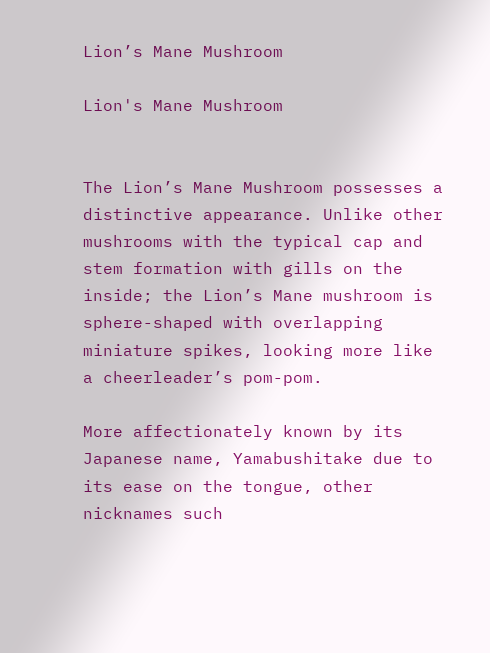Lion’s Mane Mushroom

Lion's Mane Mushroom


The Lion’s Mane Mushroom possesses a distinctive appearance. Unlike other mushrooms with the typical cap and stem formation with gills on the inside; the Lion’s Mane mushroom is sphere-shaped with overlapping miniature spikes, looking more like a cheerleader’s pom-pom.

More affectionately known by its Japanese name, Yamabushitake due to its ease on the tongue, other nicknames such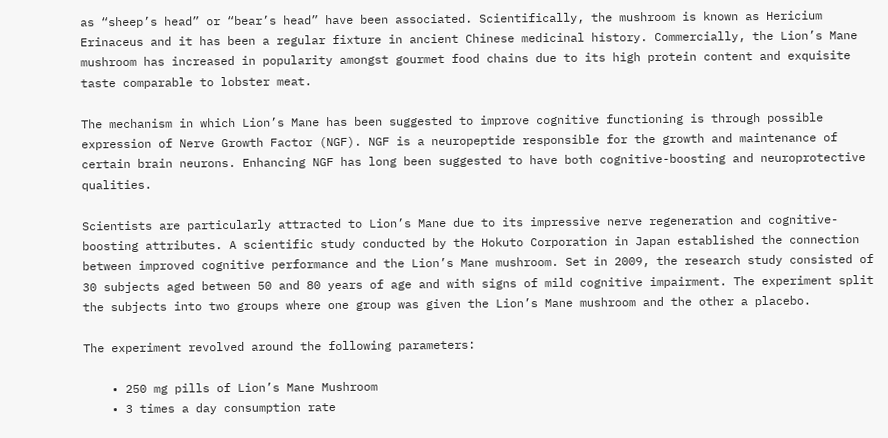as “sheep’s head” or “bear’s head” have been associated. Scientifically, the mushroom is known as Hericium Erinaceus and it has been a regular fixture in ancient Chinese medicinal history. Commercially, the Lion’s Mane mushroom has increased in popularity amongst gourmet food chains due to its high protein content and exquisite taste comparable to lobster meat.

The mechanism in which Lion’s Mane has been suggested to improve cognitive functioning is through possible expression of Nerve Growth Factor (NGF). NGF is a neuropeptide responsible for the growth and maintenance of certain brain neurons. Enhancing NGF has long been suggested to have both cognitive-boosting and neuroprotective qualities.

Scientists are particularly attracted to Lion’s Mane due to its impressive nerve regeneration and cognitive-boosting attributes. A scientific study conducted by the Hokuto Corporation in Japan established the connection between improved cognitive performance and the Lion’s Mane mushroom. Set in 2009, the research study consisted of 30 subjects aged between 50 and 80 years of age and with signs of mild cognitive impairment. The experiment split the subjects into two groups where one group was given the Lion’s Mane mushroom and the other a placebo.

The experiment revolved around the following parameters:

    • 250 mg pills of Lion’s Mane Mushroom
    • 3 times a day consumption rate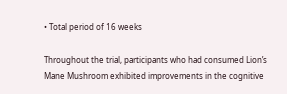• Total period of 16 weeks

Throughout the trial, participants who had consumed Lion’s Mane Mushroom exhibited improvements in the cognitive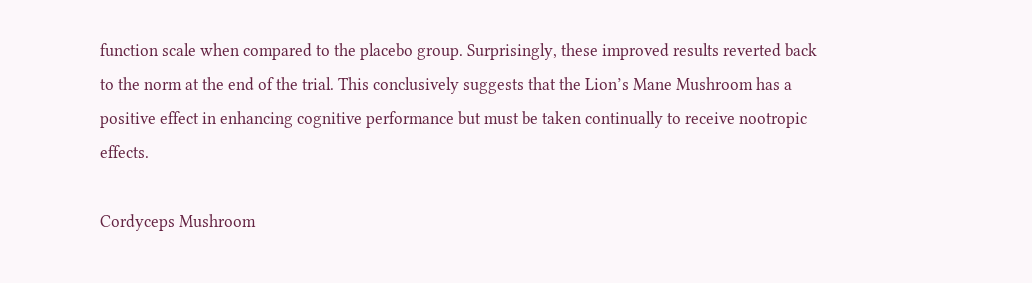function scale when compared to the placebo group. Surprisingly, these improved results reverted back to the norm at the end of the trial. This conclusively suggests that the Lion’s Mane Mushroom has a positive effect in enhancing cognitive performance but must be taken continually to receive nootropic effects.

Cordyceps Mushroom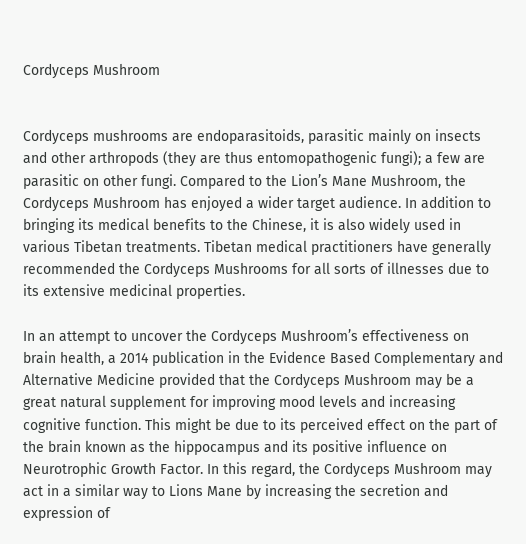Cordyceps Mushroom


Cordyceps mushrooms are endoparasitoids, parasitic mainly on insects and other arthropods (they are thus entomopathogenic fungi); a few are parasitic on other fungi. Compared to the Lion’s Mane Mushroom, the Cordyceps Mushroom has enjoyed a wider target audience. In addition to bringing its medical benefits to the Chinese, it is also widely used in various Tibetan treatments. Tibetan medical practitioners have generally recommended the Cordyceps Mushrooms for all sorts of illnesses due to its extensive medicinal properties.

In an attempt to uncover the Cordyceps Mushroom’s effectiveness on brain health, a 2014 publication in the Evidence Based Complementary and Alternative Medicine provided that the Cordyceps Mushroom may be a great natural supplement for improving mood levels and increasing cognitive function. This might be due to its perceived effect on the part of the brain known as the hippocampus and its positive influence on Neurotrophic Growth Factor. In this regard, the Cordyceps Mushroom may act in a similar way to Lions Mane by increasing the secretion and expression of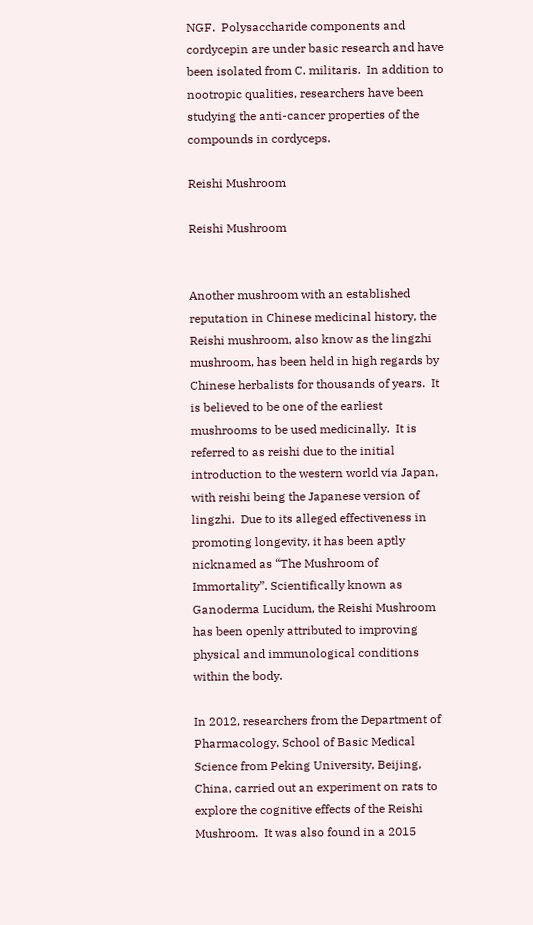NGF.  Polysaccharide components and cordycepin are under basic research and have been isolated from C. militaris.  In addition to nootropic qualities, researchers have been studying the anti-cancer properties of the compounds in cordyceps.

Reishi Mushroom

Reishi Mushroom


Another mushroom with an established reputation in Chinese medicinal history, the Reishi mushroom, also know as the lingzhi mushroom, has been held in high regards by Chinese herbalists for thousands of years.  It is believed to be one of the earliest mushrooms to be used medicinally.  It is referred to as reishi due to the initial introduction to the western world via Japan, with reishi being the Japanese version of lingzhi.  Due to its alleged effectiveness in promoting longevity, it has been aptly nicknamed as “The Mushroom of Immortality”. Scientifically known as Ganoderma Lucidum, the Reishi Mushroom has been openly attributed to improving physical and immunological conditions within the body.

In 2012, researchers from the Department of Pharmacology, School of Basic Medical Science from Peking University, Beijing, China, carried out an experiment on rats to explore the cognitive effects of the Reishi Mushroom.  It was also found in a 2015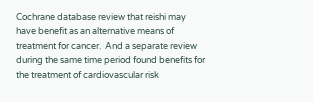Cochrane database review that reishi may have benefit as an alternative means of treatment for cancer.  And a separate review during the same time period found benefits for the treatment of cardiovascular risk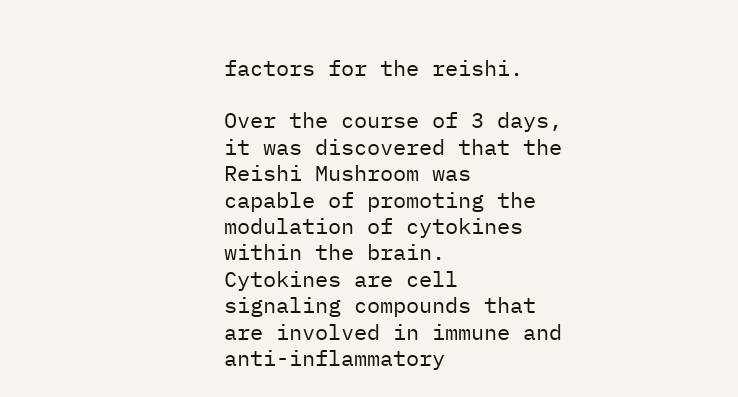factors for the reishi.

Over the course of 3 days, it was discovered that the Reishi Mushroom was capable of promoting the modulation of cytokines within the brain. Cytokines are cell signaling compounds that are involved in immune and anti-inflammatory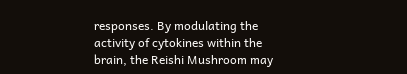responses. By modulating the activity of cytokines within the brain, the Reishi Mushroom may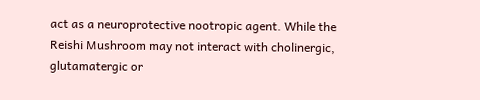act as a neuroprotective nootropic agent. While the Reishi Mushroom may not interact with cholinergic, glutamatergic or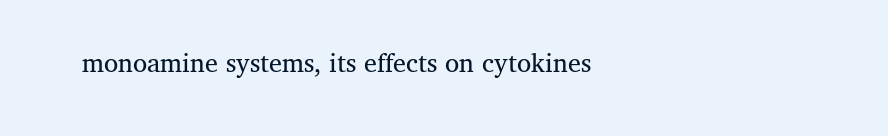monoamine systems, its effects on cytokines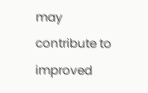may contribute to improved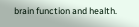brain function and health.